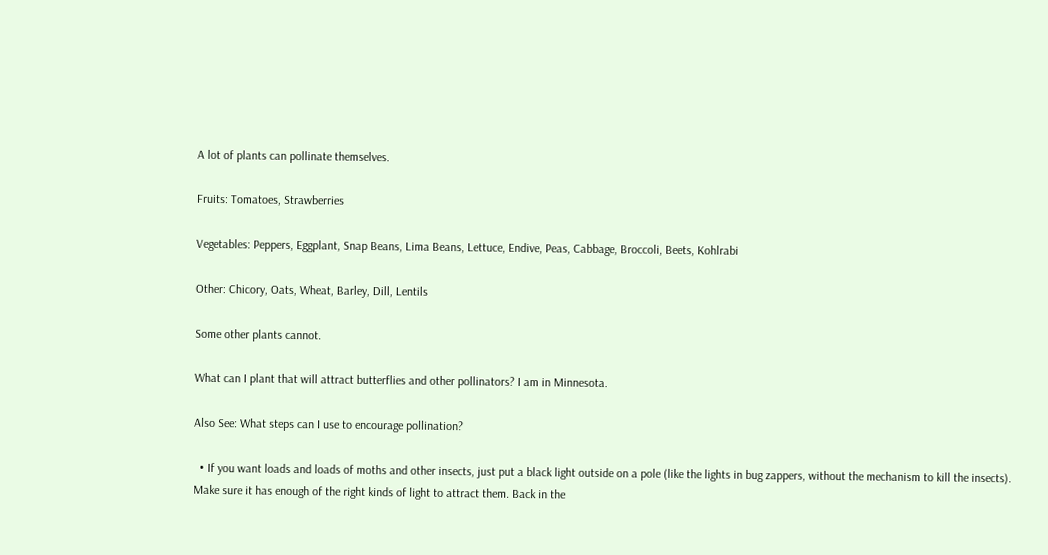A lot of plants can pollinate themselves.

Fruits: Tomatoes, Strawberries

Vegetables: Peppers, Eggplant, Snap Beans, Lima Beans, Lettuce, Endive, Peas, Cabbage, Broccoli, Beets, Kohlrabi

Other: Chicory, Oats, Wheat, Barley, Dill, Lentils

Some other plants cannot.

What can I plant that will attract butterflies and other pollinators? I am in Minnesota.

Also See: What steps can I use to encourage pollination?

  • If you want loads and loads of moths and other insects, just put a black light outside on a pole (like the lights in bug zappers, without the mechanism to kill the insects). Make sure it has enough of the right kinds of light to attract them. Back in the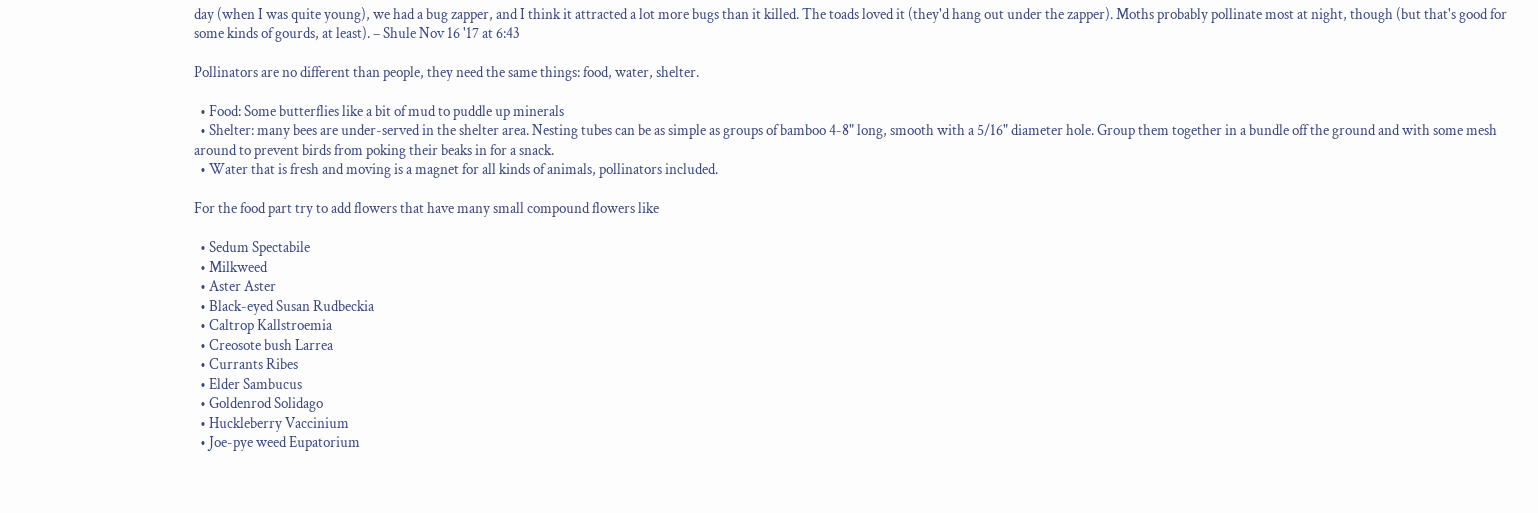day (when I was quite young), we had a bug zapper, and I think it attracted a lot more bugs than it killed. The toads loved it (they'd hang out under the zapper). Moths probably pollinate most at night, though (but that's good for some kinds of gourds, at least). – Shule Nov 16 '17 at 6:43

Pollinators are no different than people, they need the same things: food, water, shelter.

  • Food: Some butterflies like a bit of mud to puddle up minerals
  • Shelter: many bees are under-served in the shelter area. Nesting tubes can be as simple as groups of bamboo 4-8" long, smooth with a 5/16" diameter hole. Group them together in a bundle off the ground and with some mesh around to prevent birds from poking their beaks in for a snack.
  • Water that is fresh and moving is a magnet for all kinds of animals, pollinators included.

For the food part try to add flowers that have many small compound flowers like

  • Sedum Spectabile
  • Milkweed
  • Aster Aster
  • Black-eyed Susan Rudbeckia
  • Caltrop Kallstroemia
  • Creosote bush Larrea
  • Currants Ribes
  • Elder Sambucus
  • Goldenrod Solidago
  • Huckleberry Vaccinium
  • Joe-pye weed Eupatorium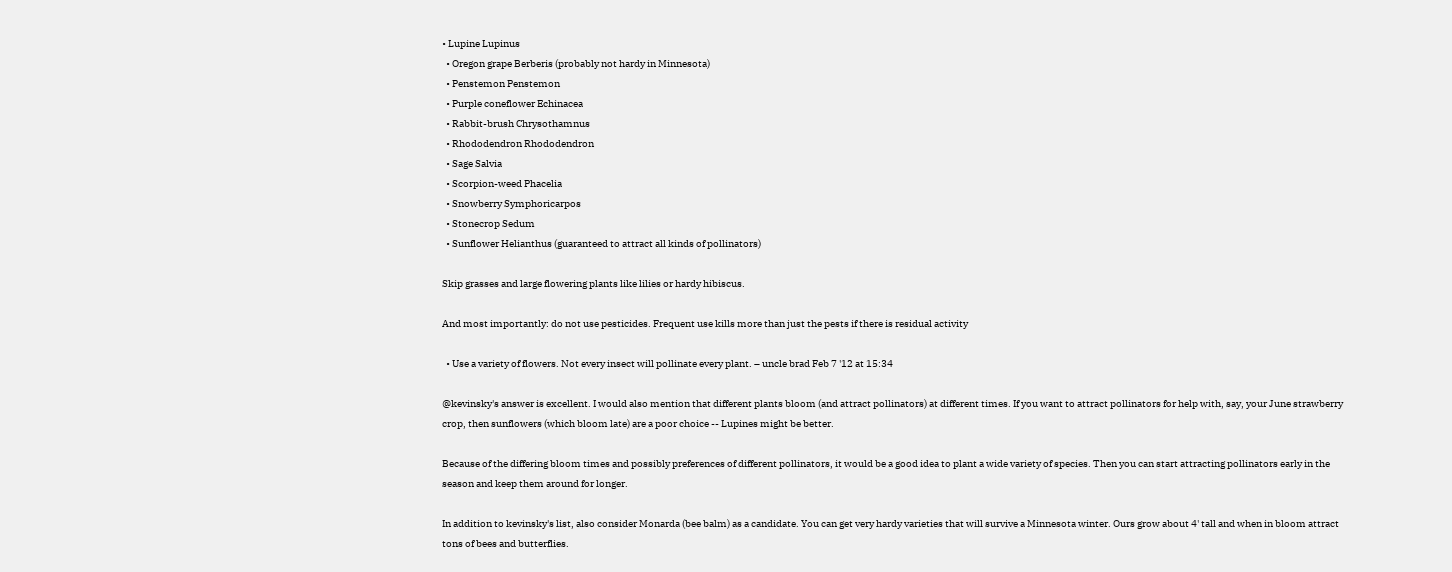• Lupine Lupinus
  • Oregon grape Berberis (probably not hardy in Minnesota)
  • Penstemon Penstemon
  • Purple coneflower Echinacea
  • Rabbit-brush Chrysothamnus
  • Rhododendron Rhododendron
  • Sage Salvia
  • Scorpion-weed Phacelia
  • Snowberry Symphoricarpos
  • Stonecrop Sedum
  • Sunflower Helianthus (guaranteed to attract all kinds of pollinators)

Skip grasses and large flowering plants like lilies or hardy hibiscus.

And most importantly: do not use pesticides. Frequent use kills more than just the pests if there is residual activity

  • Use a variety of flowers. Not every insect will pollinate every plant. – uncle brad Feb 7 '12 at 15:34

@kevinsky's answer is excellent. I would also mention that different plants bloom (and attract pollinators) at different times. If you want to attract pollinators for help with, say, your June strawberry crop, then sunflowers (which bloom late) are a poor choice -- Lupines might be better.

Because of the differing bloom times and possibly preferences of different pollinators, it would be a good idea to plant a wide variety of species. Then you can start attracting pollinators early in the season and keep them around for longer.

In addition to kevinsky's list, also consider Monarda (bee balm) as a candidate. You can get very hardy varieties that will survive a Minnesota winter. Ours grow about 4' tall and when in bloom attract tons of bees and butterflies.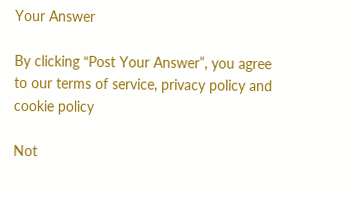Your Answer

By clicking “Post Your Answer”, you agree to our terms of service, privacy policy and cookie policy

Not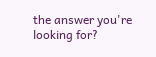the answer you're looking for?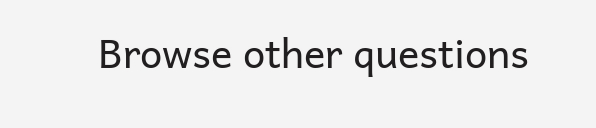Browse other questions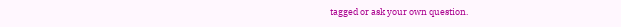tagged or ask your own question.